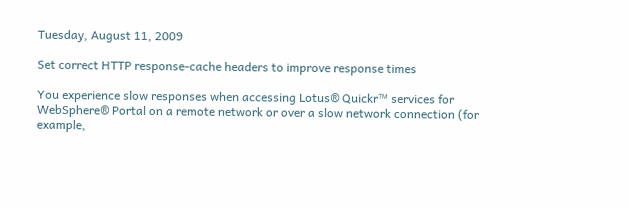Tuesday, August 11, 2009

Set correct HTTP response-cache headers to improve response times

You experience slow responses when accessing Lotus® Quickr™ services for WebSphere® Portal on a remote network or over a slow network connection (for example,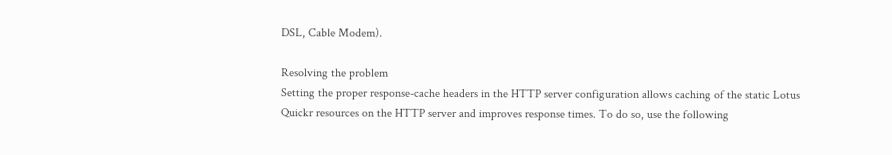DSL, Cable Modem).

Resolving the problem
Setting the proper response-cache headers in the HTTP server configuration allows caching of the static Lotus Quickr resources on the HTTP server and improves response times. To do so, use the following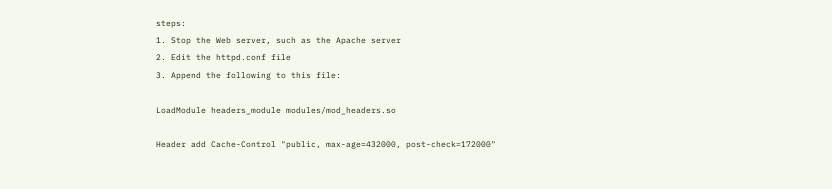steps:
1. Stop the Web server, such as the Apache server
2. Edit the httpd.conf file
3. Append the following to this file:

LoadModule headers_module modules/mod_headers.so

Header add Cache-Control "public, max-age=432000, post-check=172000"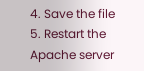4. Save the file
5. Restart the Apache server